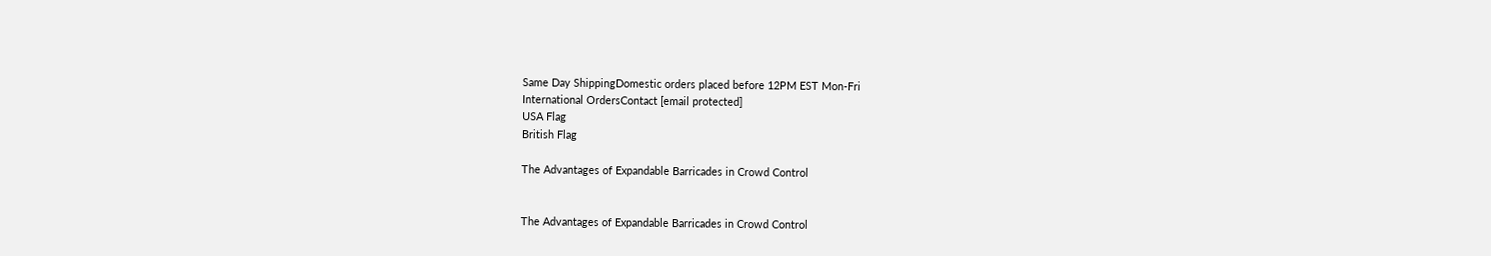Same Day ShippingDomestic orders placed before 12PM EST Mon-Fri
International OrdersContact [email protected]
USA Flag
British Flag

The Advantages of Expandable Barricades in Crowd Control


The Advantages of Expandable Barricades in Crowd Control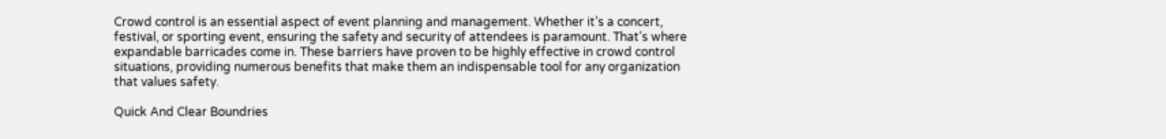Crowd control is an essential aspect of event planning and management. Whether it’s a concert, festival, or sporting event, ensuring the safety and security of attendees is paramount. That’s where expandable barricades come in. These barriers have proven to be highly effective in crowd control situations, providing numerous benefits that make them an indispensable tool for any organization that values safety.

Quick And Clear Boundries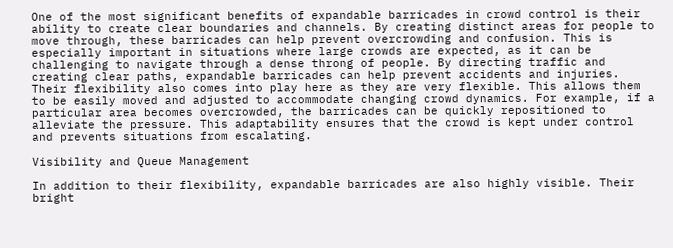One of the most significant benefits of expandable barricades in crowd control is their ability to create clear boundaries and channels. By creating distinct areas for people to move through, these barricades can help prevent overcrowding and confusion. This is especially important in situations where large crowds are expected, as it can be challenging to navigate through a dense throng of people. By directing traffic and creating clear paths, expandable barricades can help prevent accidents and injuries. Their flexibility also comes into play here as they are very flexible. This allows them to be easily moved and adjusted to accommodate changing crowd dynamics. For example, if a particular area becomes overcrowded, the barricades can be quickly repositioned to alleviate the pressure. This adaptability ensures that the crowd is kept under control and prevents situations from escalating.

Visibility and Queue Management

In addition to their flexibility, expandable barricades are also highly visible. Their bright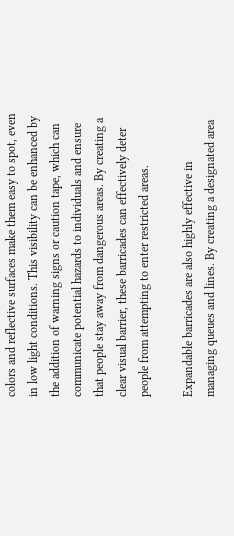colors and reflective surfaces make them easy to spot, even in low light conditions. This visibility can be enhanced by the addition of warning signs or caution tape, which can communicate potential hazards to individuals and ensure that people stay away from dangerous areas. By creating a clear visual barrier, these barricades can effectively deter people from attempting to enter restricted areas.

Expandable barricades are also highly effective in managing queues and lines. By creating a designated area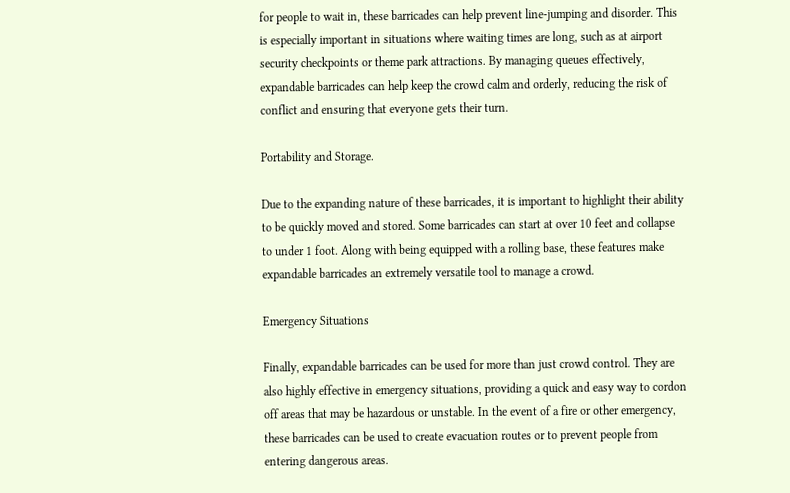for people to wait in, these barricades can help prevent line-jumping and disorder. This is especially important in situations where waiting times are long, such as at airport security checkpoints or theme park attractions. By managing queues effectively, expandable barricades can help keep the crowd calm and orderly, reducing the risk of conflict and ensuring that everyone gets their turn.

Portability and Storage.

Due to the expanding nature of these barricades, it is important to highlight their ability to be quickly moved and stored. Some barricades can start at over 10 feet and collapse to under 1 foot. Along with being equipped with a rolling base, these features make expandable barricades an extremely versatile tool to manage a crowd.

Emergency Situations

Finally, expandable barricades can be used for more than just crowd control. They are also highly effective in emergency situations, providing a quick and easy way to cordon off areas that may be hazardous or unstable. In the event of a fire or other emergency, these barricades can be used to create evacuation routes or to prevent people from entering dangerous areas.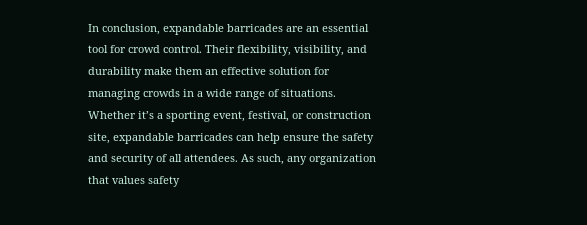In conclusion, expandable barricades are an essential tool for crowd control. Their flexibility, visibility, and durability make them an effective solution for managing crowds in a wide range of situations. Whether it’s a sporting event, festival, or construction site, expandable barricades can help ensure the safety and security of all attendees. As such, any organization that values safety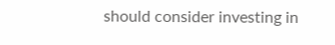should consider investing in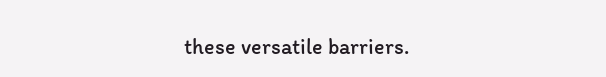these versatile barriers.